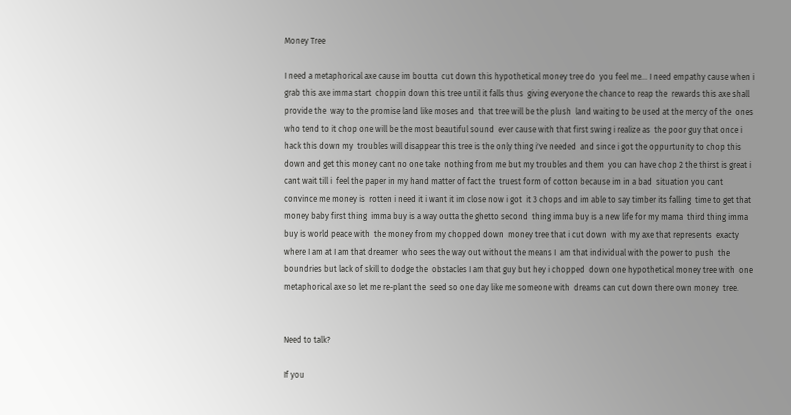Money Tree

I need a metaphorical axe cause im boutta  cut down this hypothetical money tree do  you feel me... I need empathy cause when i grab this axe imma start  choppin down this tree until it falls thus  giving everyone the chance to reap the  rewards this axe shall provide the  way to the promise land like moses and  that tree will be the plush  land waiting to be used at the mercy of the  ones who tend to it chop one will be the most beautiful sound  ever cause with that first swing i realize as  the poor guy that once i hack this down my  troubles will disappear this tree is the only thing i've needed  and since i got the oppurtunity to chop this  down and get this money cant no one take  nothing from me but my troubles and them  you can have chop 2 the thirst is great i cant wait till i  feel the paper in my hand matter of fact the  truest form of cotton because im in a bad  situation you cant convince me money is  rotten i need it i want it im close now i got  it 3 chops and im able to say timber its falling  time to get that money baby first thing  imma buy is a way outta the ghetto second  thing imma buy is a new life for my mama  third thing imma buy is world peace with  the money from my chopped down  money tree that i cut down  with my axe that represents  exacty where I am at I am that dreamer  who sees the way out without the means I  am that individual with the power to push  the boundries but lack of skill to dodge the  obstacles I am that guy but hey i chopped  down one hypothetical money tree with  one metaphorical axe so let me re-plant the  seed so one day like me someone with  dreams can cut down there own money  tree.


Need to talk?

If you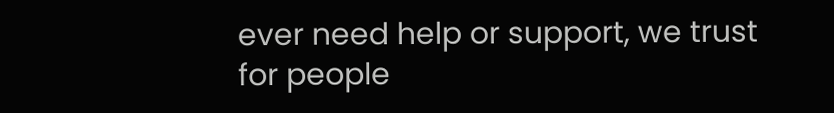ever need help or support, we trust for people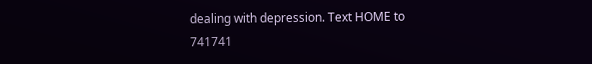dealing with depression. Text HOME to 741741